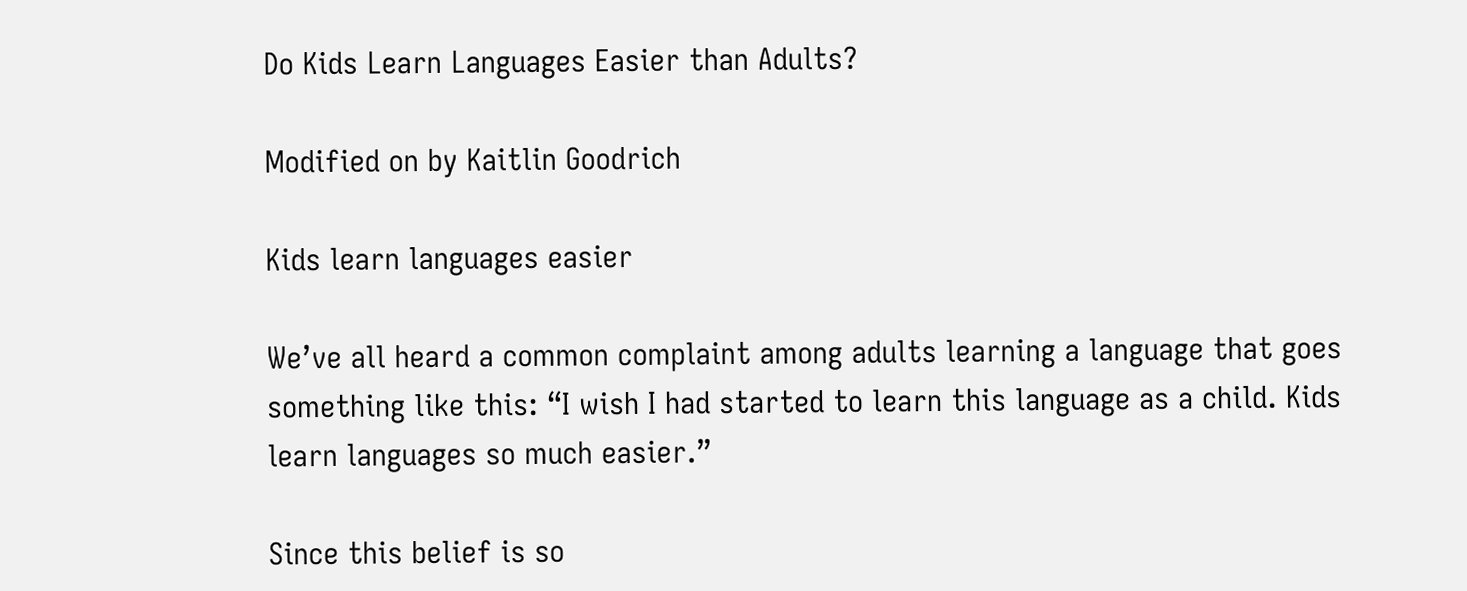Do Kids Learn Languages Easier than Adults?

Modified on by Kaitlin Goodrich

Kids learn languages easier

We’ve all heard a common complaint among adults learning a language that goes something like this: “I wish I had started to learn this language as a child. Kids learn languages so much easier.”

Since this belief is so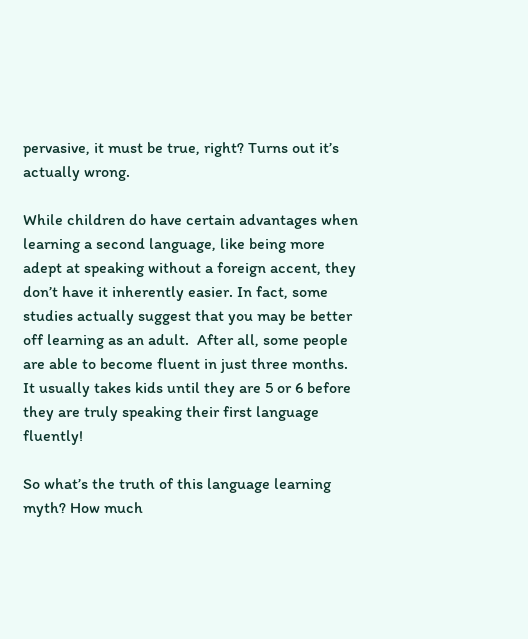pervasive, it must be true, right? Turns out it’s actually wrong.

While children do have certain advantages when learning a second language, like being more adept at speaking without a foreign accent, they don’t have it inherently easier. In fact, some studies actually suggest that you may be better off learning as an adult.  After all, some people are able to become fluent in just three months.  It usually takes kids until they are 5 or 6 before they are truly speaking their first language fluently!

So what’s the truth of this language learning myth? How much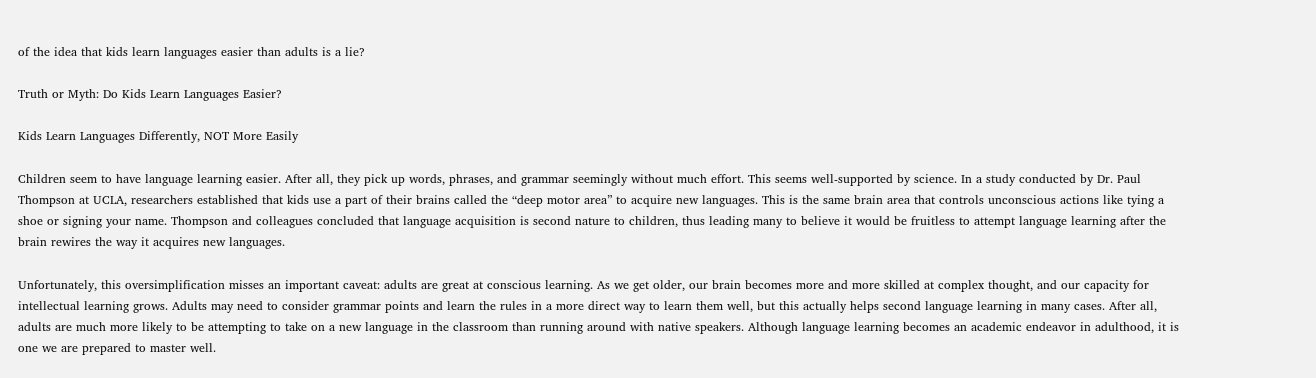of the idea that kids learn languages easier than adults is a lie?

Truth or Myth: Do Kids Learn Languages Easier?

Kids Learn Languages Differently, NOT More Easily

Children seem to have language learning easier. After all, they pick up words, phrases, and grammar seemingly without much effort. This seems well-supported by science. In a study conducted by Dr. Paul Thompson at UCLA, researchers established that kids use a part of their brains called the “deep motor area” to acquire new languages. This is the same brain area that controls unconscious actions like tying a shoe or signing your name. Thompson and colleagues concluded that language acquisition is second nature to children, thus leading many to believe it would be fruitless to attempt language learning after the brain rewires the way it acquires new languages.

Unfortunately, this oversimplification misses an important caveat: adults are great at conscious learning. As we get older, our brain becomes more and more skilled at complex thought, and our capacity for intellectual learning grows. Adults may need to consider grammar points and learn the rules in a more direct way to learn them well, but this actually helps second language learning in many cases. After all, adults are much more likely to be attempting to take on a new language in the classroom than running around with native speakers. Although language learning becomes an academic endeavor in adulthood, it is one we are prepared to master well.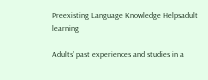Preexisting Language Knowledge Helpsadult learning

Adults’ past experiences and studies in a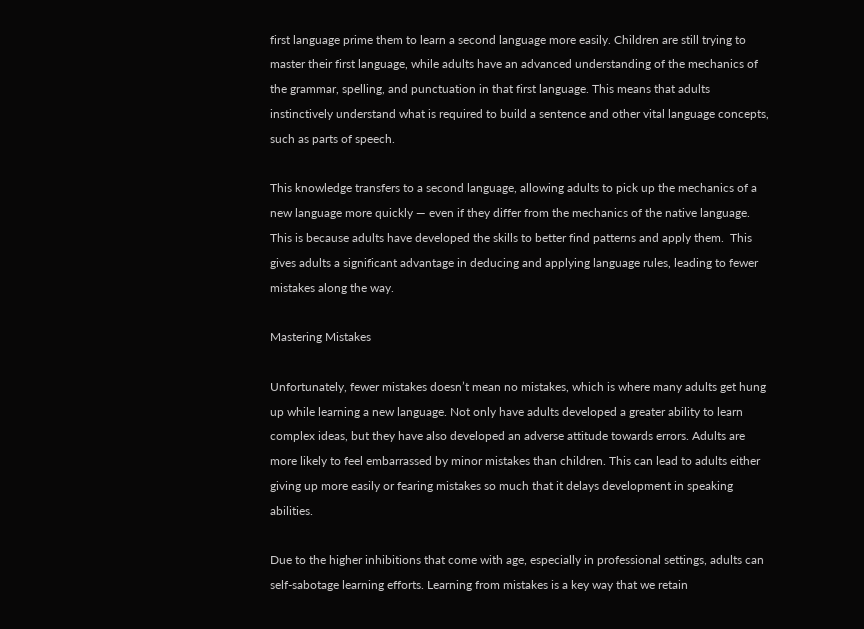first language prime them to learn a second language more easily. Children are still trying to master their first language, while adults have an advanced understanding of the mechanics of the grammar, spelling, and punctuation in that first language. This means that adults instinctively understand what is required to build a sentence and other vital language concepts, such as parts of speech.

This knowledge transfers to a second language, allowing adults to pick up the mechanics of a new language more quickly — even if they differ from the mechanics of the native language. This is because adults have developed the skills to better find patterns and apply them.  This gives adults a significant advantage in deducing and applying language rules, leading to fewer mistakes along the way.

Mastering Mistakes

Unfortunately, fewer mistakes doesn’t mean no mistakes, which is where many adults get hung up while learning a new language. Not only have adults developed a greater ability to learn complex ideas, but they have also developed an adverse attitude towards errors. Adults are more likely to feel embarrassed by minor mistakes than children. This can lead to adults either giving up more easily or fearing mistakes so much that it delays development in speaking abilities.

Due to the higher inhibitions that come with age, especially in professional settings, adults can self-sabotage learning efforts. Learning from mistakes is a key way that we retain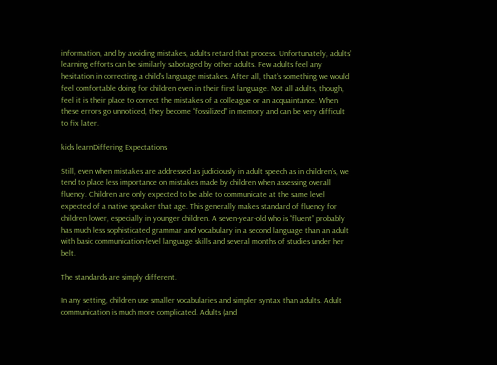information, and by avoiding mistakes, adults retard that process. Unfortunately, adults’ learning efforts can be similarly sabotaged by other adults. Few adults feel any hesitation in correcting a child’s language mistakes. After all, that’s something we would feel comfortable doing for children even in their first language. Not all adults, though, feel it is their place to correct the mistakes of a colleague or an acquaintance. When these errors go unnoticed, they become “fossilized” in memory and can be very difficult to fix later.

kids learnDiffering Expectations

Still, even when mistakes are addressed as judiciously in adult speech as in children’s, we tend to place less importance on mistakes made by children when assessing overall fluency. Children are only expected to be able to communicate at the same level expected of a native speaker that age. This generally makes standard of fluency for children lower, especially in younger children. A seven-year-old who is “fluent” probably has much less sophisticated grammar and vocabulary in a second language than an adult with basic communication-level language skills and several months of studies under her belt.

The standards are simply different.

In any setting, children use smaller vocabularies and simpler syntax than adults. Adult communication is much more complicated. Adults (and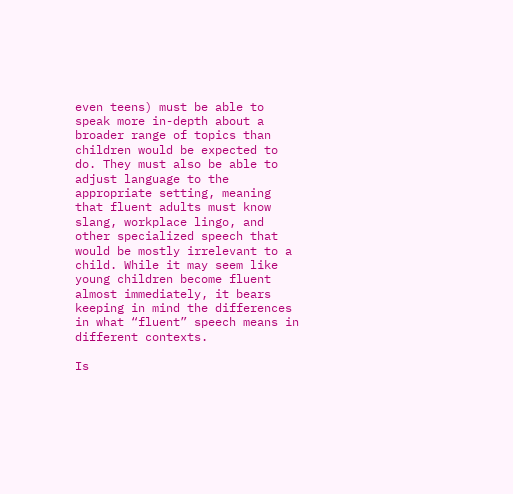even teens) must be able to speak more in-depth about a broader range of topics than children would be expected to do. They must also be able to adjust language to the appropriate setting, meaning that fluent adults must know slang, workplace lingo, and other specialized speech that would be mostly irrelevant to a child. While it may seem like young children become fluent almost immediately, it bears keeping in mind the differences in what “fluent” speech means in different contexts.

Is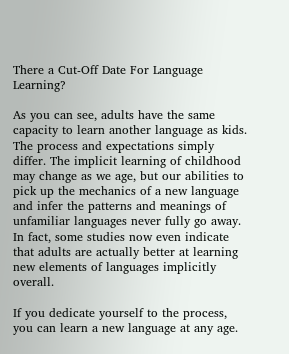There a Cut-Off Date For Language Learning?

As you can see, adults have the same capacity to learn another language as kids. The process and expectations simply differ. The implicit learning of childhood may change as we age, but our abilities to pick up the mechanics of a new language and infer the patterns and meanings of unfamiliar languages never fully go away. In fact, some studies now even indicate that adults are actually better at learning new elements of languages implicitly overall.

If you dedicate yourself to the process, you can learn a new language at any age.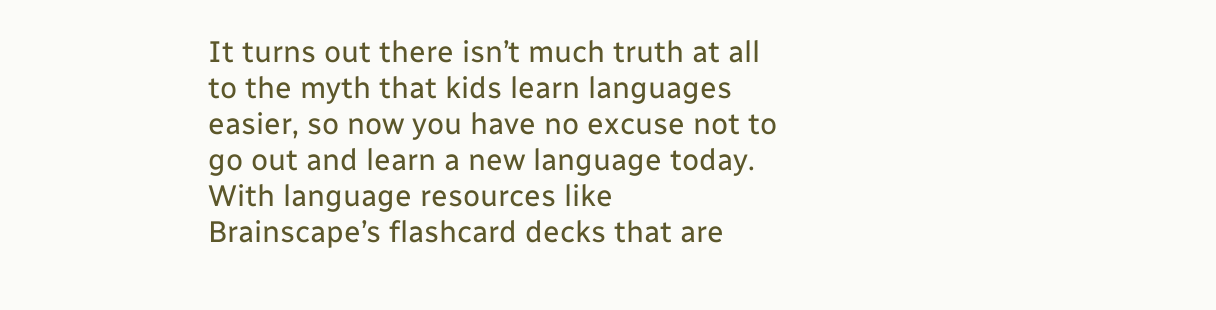It turns out there isn’t much truth at all to the myth that kids learn languages easier, so now you have no excuse not to go out and learn a new language today. With language resources like Brainscape’s flashcard decks that are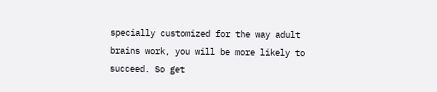specially customized for the way adult brains work, you will be more likely to succeed. So get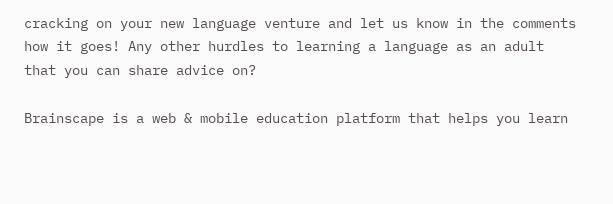cracking on your new language venture and let us know in the comments how it goes! Any other hurdles to learning a language as an adult that you can share advice on?

Brainscape is a web & mobile education platform that helps you learn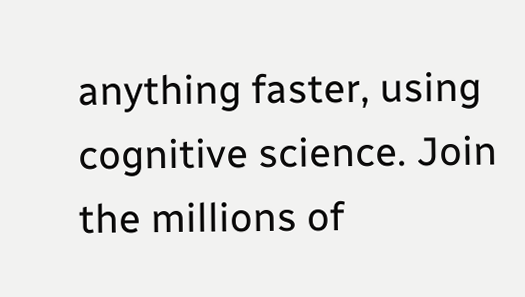anything faster, using cognitive science. Join the millions of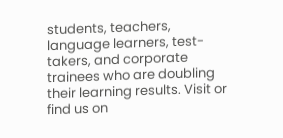students, teachers, language learners, test-takers, and corporate trainees who are doubling their learning results. Visit or find us on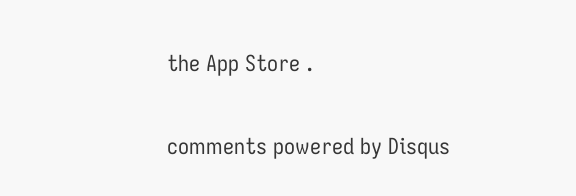the App Store .

comments powered by Disqus